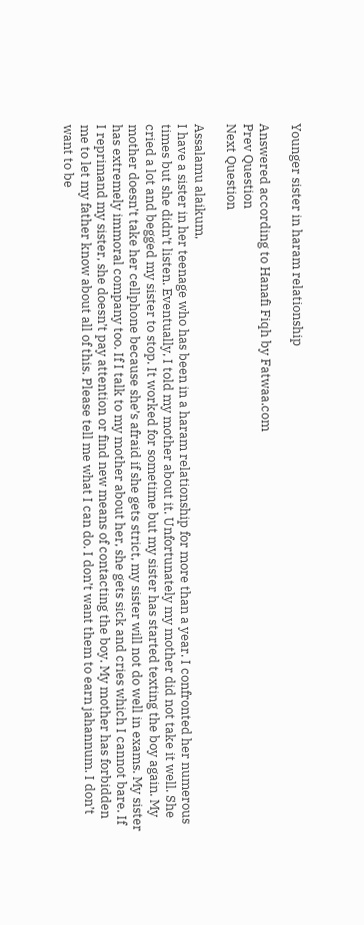Younger sister in haram relationship

Answered according to Hanafi Fiqh by Fatwaa.com
Prev Question
Next Question

Assalamu alaikum,
I have a sister in her teenage who has been in a haram relationship for more than a year. I confronted her numerous times but she didn’t listen. Eventually, I told my mother about it. Unfortunately my mother did not take it well. She cried a lot and begged my sister to stop. It worked for sometime but my sister has started texting the boy again. My mother doesn’t take her cellphone because she’s afraid if she gets strict, my sister will not do well in exams. My sister has extremely immoral company too. If I talk to my mother about her, she gets sick and cries which I cannot bare. If I reprimand my sister, she doesn’t pay attention or find new means of contacting the boy. My mother has forbidden me to let my father know about all of this. Please tell me what I can do. I don’t want them to earn jahannum. I don’t want to be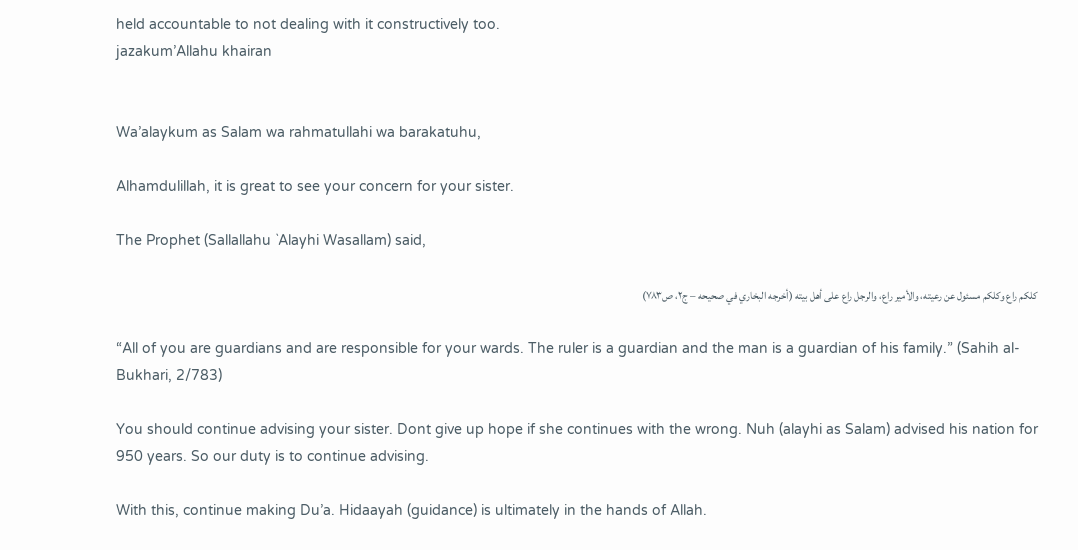held accountable to not dealing with it constructively too.
jazakum’Allahu khairan


Wa’alaykum as Salam wa rahmatullahi wa barakatuhu,

Alhamdulillah, it is great to see your concern for your sister.

The Prophet (Sallallahu `Alayhi Wasallam) said,

كلكم راع وكلكم مسئول عن رعيته، والأمير راع، والرجل راع على أهل بيته (أخرجه البخاري في صحيحه – ج٢، ص٧٨٣)

“All of you are guardians and are responsible for your wards. The ruler is a guardian and the man is a guardian of his family.” (Sahih al-Bukhari, 2/783)

You should continue advising your sister. Dont give up hope if she continues with the wrong. Nuh (alayhi as Salam) advised his nation for 950 years. So our duty is to continue advising.

With this, continue making Du’a. Hidaayah (guidance) is ultimately in the hands of Allah.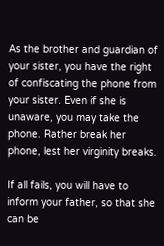As the brother and guardian of your sister, you have the right of confiscating the phone from your sister. Even if she is unaware, you may take the phone. Rather break her phone, lest her virginity breaks.

If all fails, you will have to inform your father, so that she can be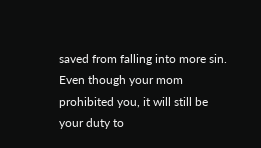saved from falling into more sin. Even though your mom prohibited you, it will still be your duty to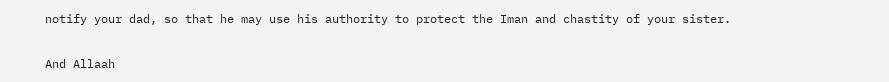notify your dad, so that he may use his authority to protect the Iman and chastity of your sister.

And Allaah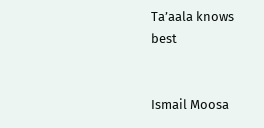Ta’aala knows best


Ismail Moosa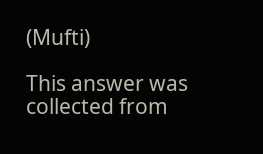(Mufti)

This answer was collected from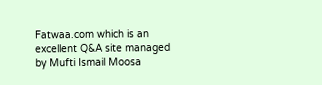Fatwaa.com which is an excellent Q&A site managed by Mufti Ismail Moosa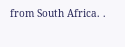from South Africa. .